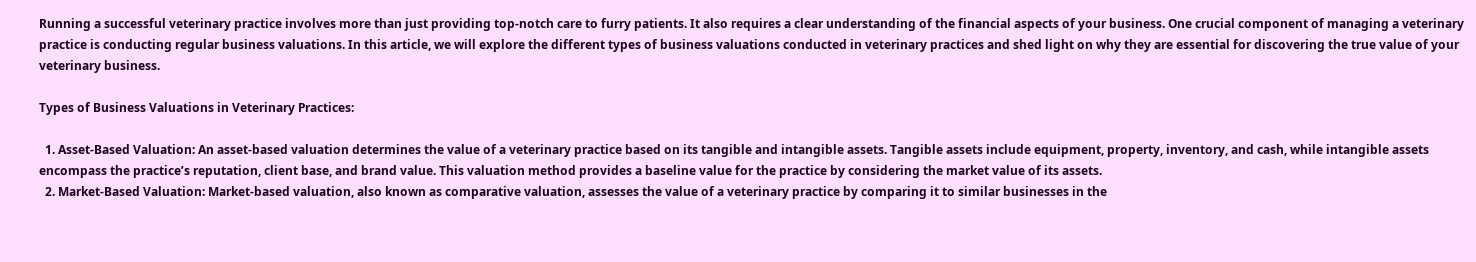Running a successful veterinary practice involves more than just providing top-notch care to furry patients. It also requires a clear understanding of the financial aspects of your business. One crucial component of managing a veterinary practice is conducting regular business valuations. In this article, we will explore the different types of business valuations conducted in veterinary practices and shed light on why they are essential for discovering the true value of your veterinary business.

Types of Business Valuations in Veterinary Practices:

  1. Asset-Based Valuation: An asset-based valuation determines the value of a veterinary practice based on its tangible and intangible assets. Tangible assets include equipment, property, inventory, and cash, while intangible assets encompass the practice’s reputation, client base, and brand value. This valuation method provides a baseline value for the practice by considering the market value of its assets.
  2. Market-Based Valuation: Market-based valuation, also known as comparative valuation, assesses the value of a veterinary practice by comparing it to similar businesses in the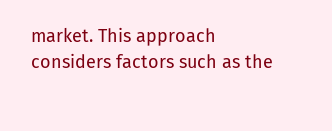market. This approach considers factors such as the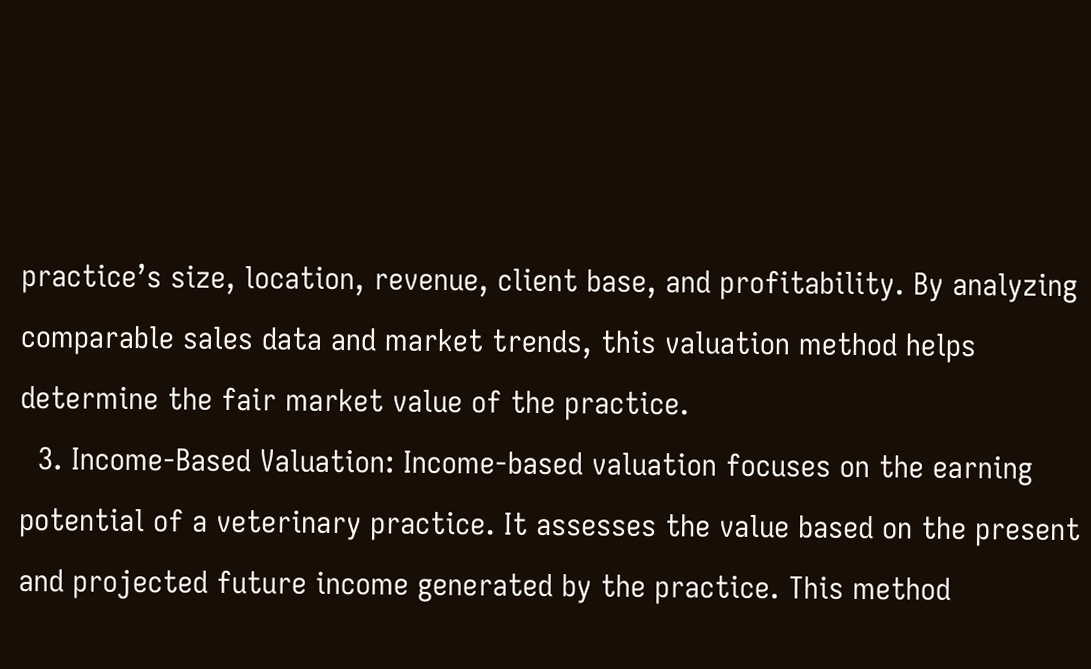practice’s size, location, revenue, client base, and profitability. By analyzing comparable sales data and market trends, this valuation method helps determine the fair market value of the practice.
  3. Income-Based Valuation: Income-based valuation focuses on the earning potential of a veterinary practice. It assesses the value based on the present and projected future income generated by the practice. This method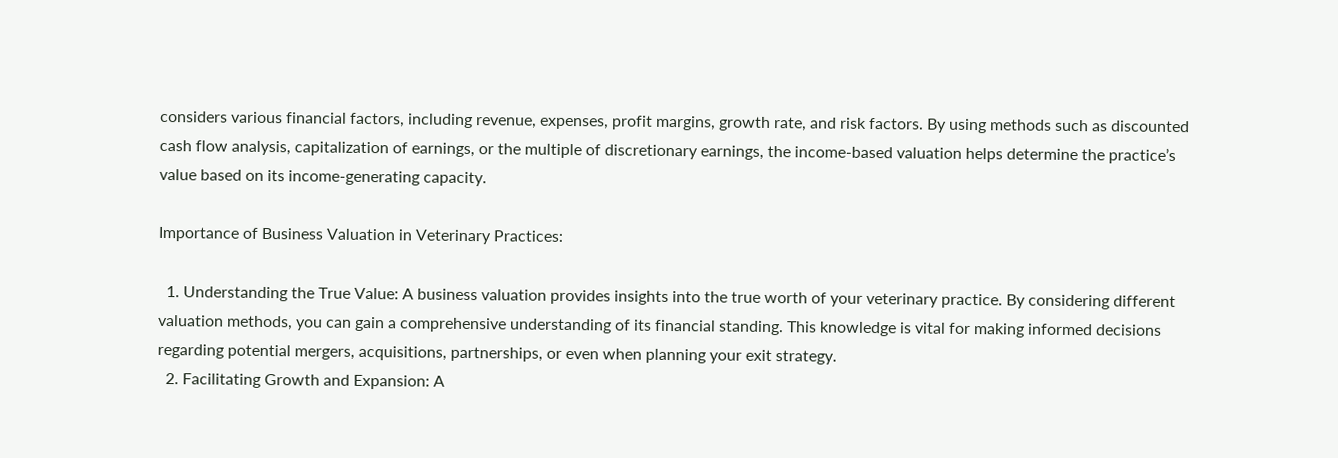considers various financial factors, including revenue, expenses, profit margins, growth rate, and risk factors. By using methods such as discounted cash flow analysis, capitalization of earnings, or the multiple of discretionary earnings, the income-based valuation helps determine the practice’s value based on its income-generating capacity.

Importance of Business Valuation in Veterinary Practices:

  1. Understanding the True Value: A business valuation provides insights into the true worth of your veterinary practice. By considering different valuation methods, you can gain a comprehensive understanding of its financial standing. This knowledge is vital for making informed decisions regarding potential mergers, acquisitions, partnerships, or even when planning your exit strategy.
  2. Facilitating Growth and Expansion: A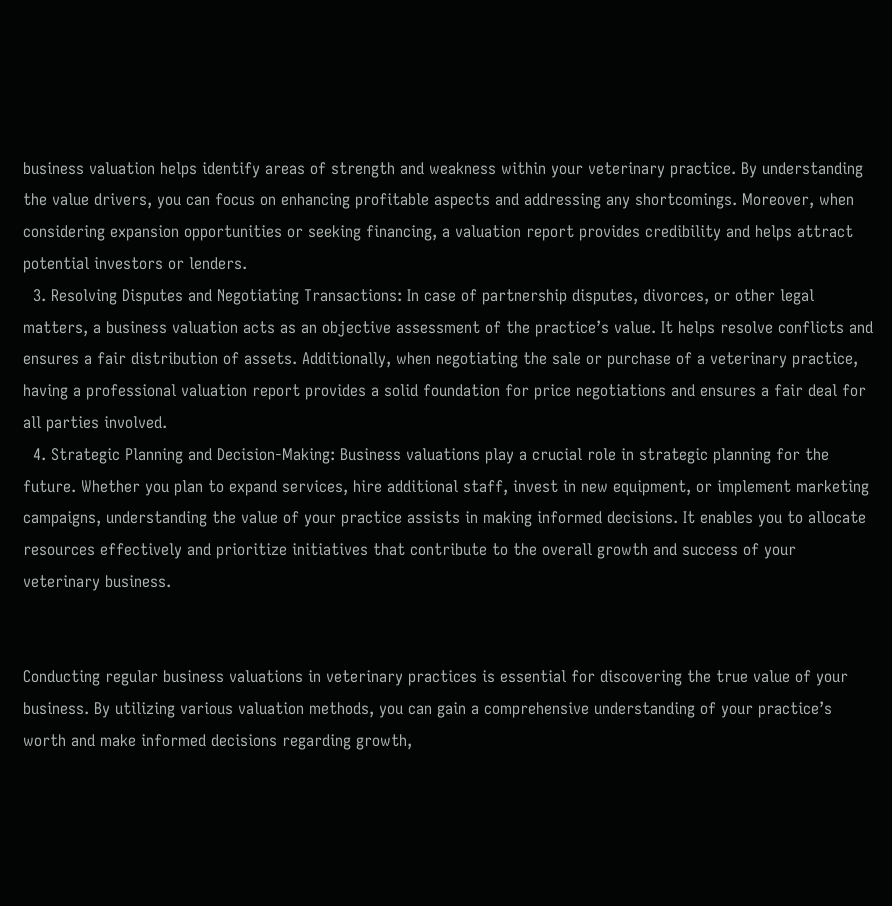business valuation helps identify areas of strength and weakness within your veterinary practice. By understanding the value drivers, you can focus on enhancing profitable aspects and addressing any shortcomings. Moreover, when considering expansion opportunities or seeking financing, a valuation report provides credibility and helps attract potential investors or lenders.
  3. Resolving Disputes and Negotiating Transactions: In case of partnership disputes, divorces, or other legal matters, a business valuation acts as an objective assessment of the practice’s value. It helps resolve conflicts and ensures a fair distribution of assets. Additionally, when negotiating the sale or purchase of a veterinary practice, having a professional valuation report provides a solid foundation for price negotiations and ensures a fair deal for all parties involved.
  4. Strategic Planning and Decision-Making: Business valuations play a crucial role in strategic planning for the future. Whether you plan to expand services, hire additional staff, invest in new equipment, or implement marketing campaigns, understanding the value of your practice assists in making informed decisions. It enables you to allocate resources effectively and prioritize initiatives that contribute to the overall growth and success of your veterinary business.


Conducting regular business valuations in veterinary practices is essential for discovering the true value of your business. By utilizing various valuation methods, you can gain a comprehensive understanding of your practice’s worth and make informed decisions regarding growth,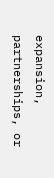expansion, partnerships, or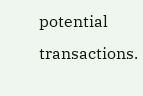potential transactions.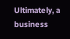Ultimately, a business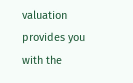valuation provides you with the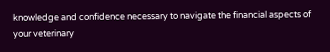knowledge and confidence necessary to navigate the financial aspects of your veterinary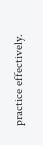practice effectively.